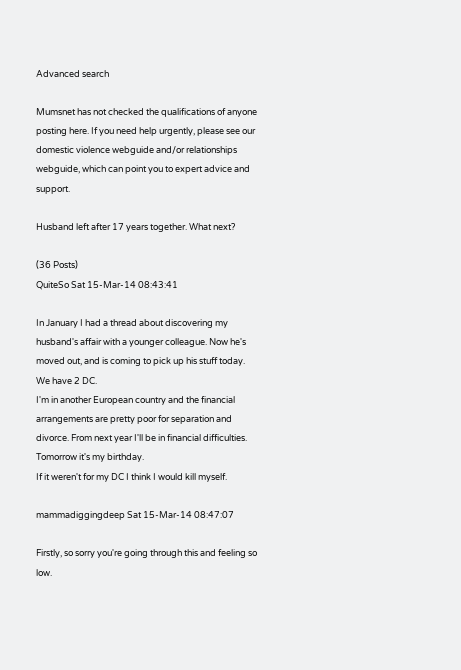Advanced search

Mumsnet has not checked the qualifications of anyone posting here. If you need help urgently, please see our domestic violence webguide and/or relationships webguide, which can point you to expert advice and support.

Husband left after 17 years together. What next?

(36 Posts)
QuiteSo Sat 15-Mar-14 08:43:41

In January I had a thread about discovering my husband's affair with a younger colleague. Now he's moved out, and is coming to pick up his stuff today.
We have 2 DC.
I'm in another European country and the financial arrangements are pretty poor for separation and divorce. From next year I'll be in financial difficulties.
Tomorrow it's my birthday.
If it weren't for my DC I think I would kill myself.

mammadiggingdeep Sat 15-Mar-14 08:47:07

Firstly, so sorry you're going through this and feeling so low.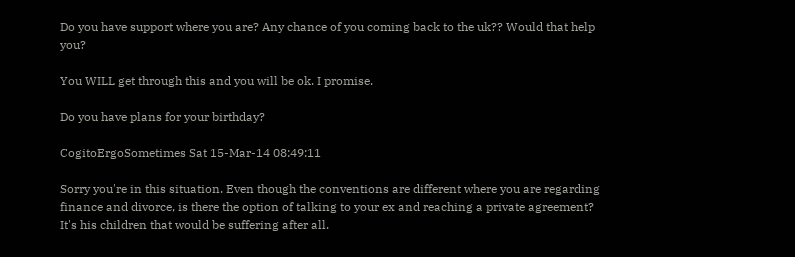Do you have support where you are? Any chance of you coming back to the uk?? Would that help you?

You WILL get through this and you will be ok. I promise.

Do you have plans for your birthday?

CogitoErgoSometimes Sat 15-Mar-14 08:49:11

Sorry you're in this situation. Even though the conventions are different where you are regarding finance and divorce, is there the option of talking to your ex and reaching a private agreement? It's his children that would be suffering after all.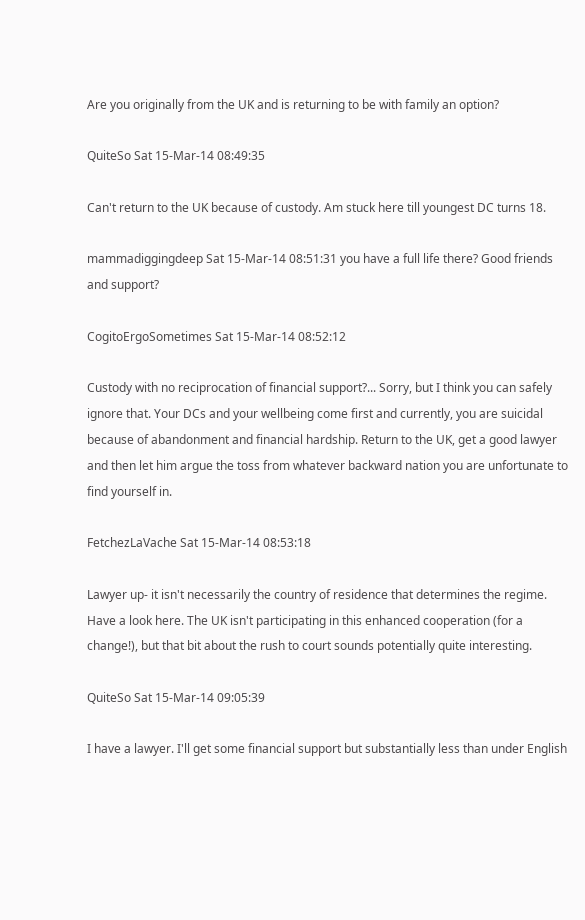Are you originally from the UK and is returning to be with family an option?

QuiteSo Sat 15-Mar-14 08:49:35

Can't return to the UK because of custody. Am stuck here till youngest DC turns 18.

mammadiggingdeep Sat 15-Mar-14 08:51:31 you have a full life there? Good friends and support?

CogitoErgoSometimes Sat 15-Mar-14 08:52:12

Custody with no reciprocation of financial support?... Sorry, but I think you can safely ignore that. Your DCs and your wellbeing come first and currently, you are suicidal because of abandonment and financial hardship. Return to the UK, get a good lawyer and then let him argue the toss from whatever backward nation you are unfortunate to find yourself in.

FetchezLaVache Sat 15-Mar-14 08:53:18

Lawyer up- it isn't necessarily the country of residence that determines the regime. Have a look here. The UK isn't participating in this enhanced cooperation (for a change!), but that bit about the rush to court sounds potentially quite interesting.

QuiteSo Sat 15-Mar-14 09:05:39

I have a lawyer. I'll get some financial support but substantially less than under English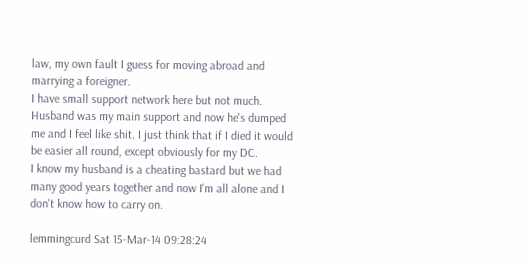law, my own fault I guess for moving abroad and marrying a foreigner.
I have small support network here but not much. Husband was my main support and now he's dumped me and I feel like shit. I just think that if I died it would be easier all round, except obviously for my DC.
I know my husband is a cheating bastard but we had many good years together and now I'm all alone and I don't know how to carry on.

lemmingcurd Sat 15-Mar-14 09:28:24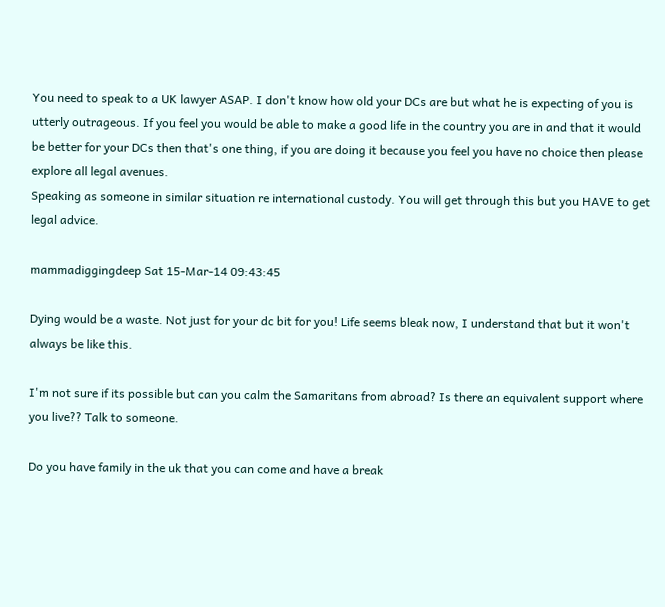You need to speak to a UK lawyer ASAP. I don't know how old your DCs are but what he is expecting of you is utterly outrageous. If you feel you would be able to make a good life in the country you are in and that it would be better for your DCs then that's one thing, if you are doing it because you feel you have no choice then please explore all legal avenues.
Speaking as someone in similar situation re international custody. You will get through this but you HAVE to get legal advice.

mammadiggingdeep Sat 15-Mar-14 09:43:45

Dying would be a waste. Not just for your dc bit for you! Life seems bleak now, I understand that but it won't always be like this.

I'm not sure if its possible but can you calm the Samaritans from abroad? Is there an equivalent support where you live?? Talk to someone.

Do you have family in the uk that you can come and have a break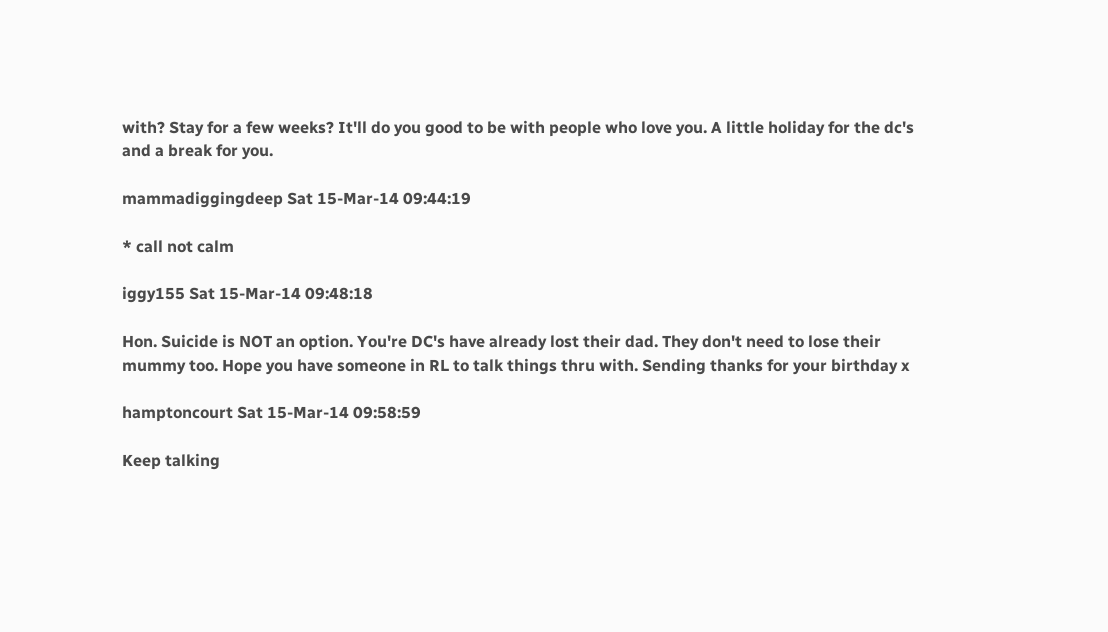with? Stay for a few weeks? It'll do you good to be with people who love you. A little holiday for the dc's and a break for you.

mammadiggingdeep Sat 15-Mar-14 09:44:19

* call not calm

iggy155 Sat 15-Mar-14 09:48:18

Hon. Suicide is NOT an option. You're DC's have already lost their dad. They don't need to lose their mummy too. Hope you have someone in RL to talk things thru with. Sending thanks for your birthday x

hamptoncourt Sat 15-Mar-14 09:58:59

Keep talking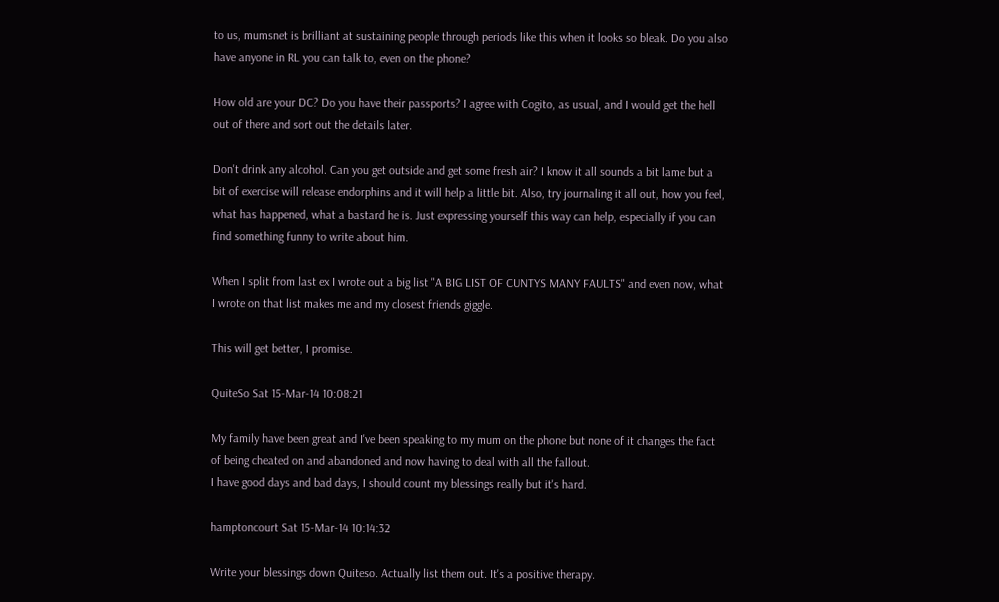to us, mumsnet is brilliant at sustaining people through periods like this when it looks so bleak. Do you also have anyone in RL you can talk to, even on the phone?

How old are your DC? Do you have their passports? I agree with Cogito, as usual, and I would get the hell out of there and sort out the details later.

Don't drink any alcohol. Can you get outside and get some fresh air? I know it all sounds a bit lame but a bit of exercise will release endorphins and it will help a little bit. Also, try journaling it all out, how you feel, what has happened, what a bastard he is. Just expressing yourself this way can help, especially if you can find something funny to write about him.

When I split from last ex I wrote out a big list "A BIG LIST OF CUNTYS MANY FAULTS" and even now, what I wrote on that list makes me and my closest friends giggle.

This will get better, I promise.

QuiteSo Sat 15-Mar-14 10:08:21

My family have been great and I've been speaking to my mum on the phone but none of it changes the fact of being cheated on and abandoned and now having to deal with all the fallout.
I have good days and bad days, I should count my blessings really but it's hard.

hamptoncourt Sat 15-Mar-14 10:14:32

Write your blessings down Quiteso. Actually list them out. It's a positive therapy.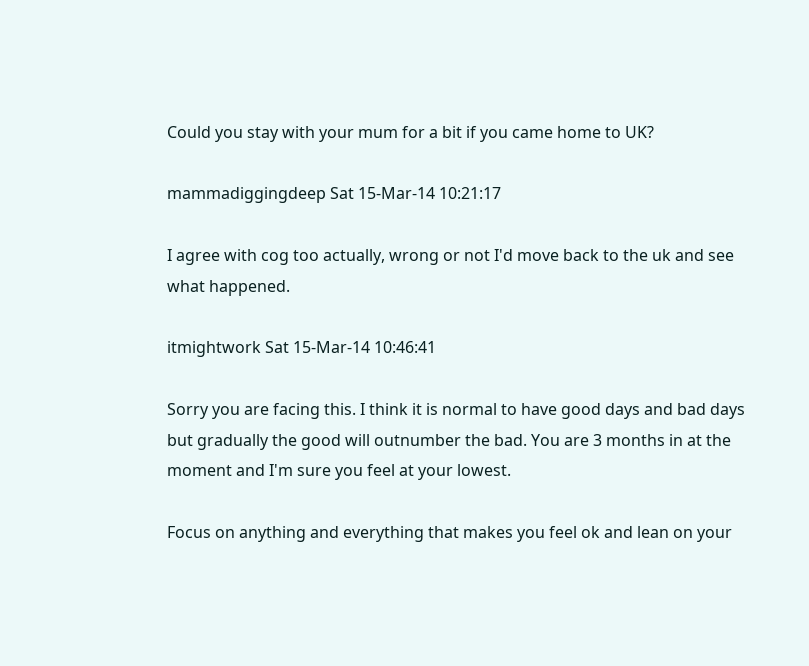Could you stay with your mum for a bit if you came home to UK?

mammadiggingdeep Sat 15-Mar-14 10:21:17

I agree with cog too actually, wrong or not I'd move back to the uk and see what happened.

itmightwork Sat 15-Mar-14 10:46:41

Sorry you are facing this. I think it is normal to have good days and bad days but gradually the good will outnumber the bad. You are 3 months in at the moment and I'm sure you feel at your lowest.

Focus on anything and everything that makes you feel ok and lean on your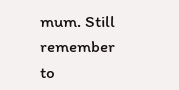mum. Still remember to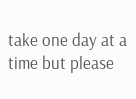take one day at a time but please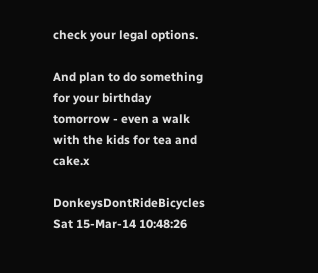check your legal options.

And plan to do something for your birthday tomorrow - even a walk with the kids for tea and cake.x

DonkeysDontRideBicycles Sat 15-Mar-14 10:48:26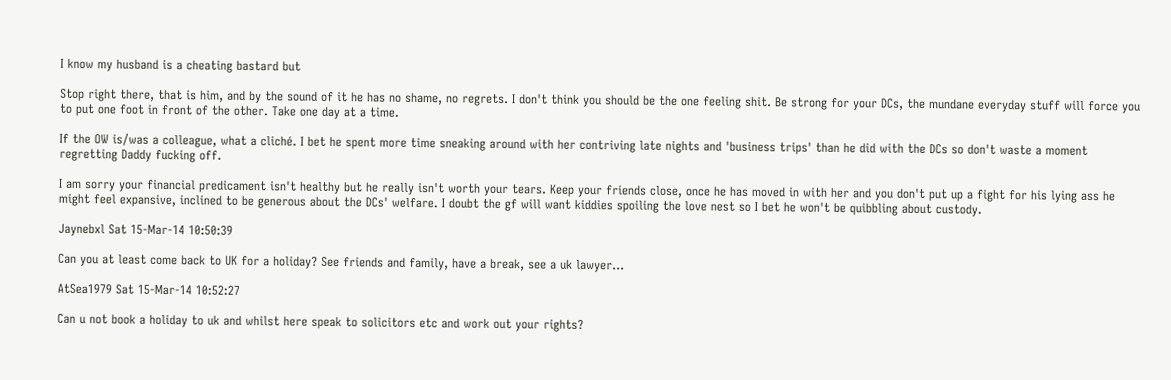I know my husband is a cheating bastard but

Stop right there, that is him, and by the sound of it he has no shame, no regrets. I don't think you should be the one feeling shit. Be strong for your DCs, the mundane everyday stuff will force you to put one foot in front of the other. Take one day at a time.

If the OW is/was a colleague, what a cliché. I bet he spent more time sneaking around with her contriving late nights and 'business trips' than he did with the DCs so don't waste a moment regretting Daddy fucking off.

I am sorry your financial predicament isn't healthy but he really isn't worth your tears. Keep your friends close, once he has moved in with her and you don't put up a fight for his lying ass he might feel expansive, inclined to be generous about the DCs' welfare. I doubt the gf will want kiddies spoiling the love nest so I bet he won't be quibbling about custody.

Jaynebxl Sat 15-Mar-14 10:50:39

Can you at least come back to UK for a holiday? See friends and family, have a break, see a uk lawyer...

AtSea1979 Sat 15-Mar-14 10:52:27

Can u not book a holiday to uk and whilst here speak to solicitors etc and work out your rights?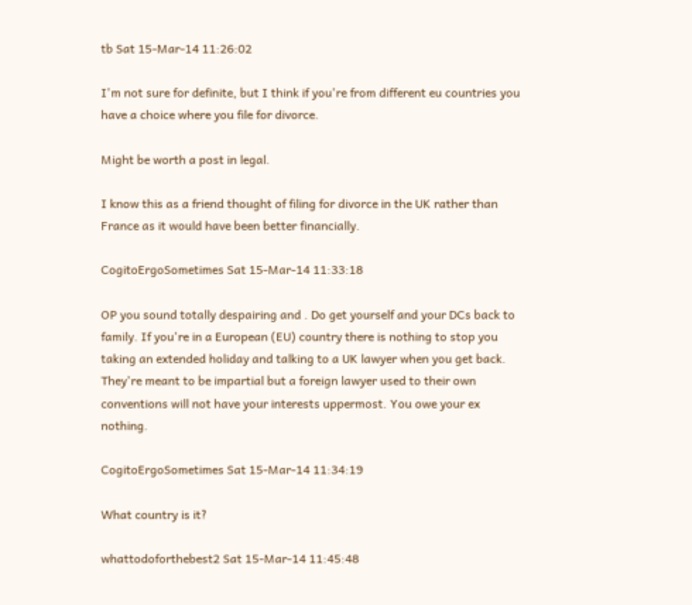tb Sat 15-Mar-14 11:26:02

I'm not sure for definite, but I think if you're from different eu countries you have a choice where you file for divorce.

Might be worth a post in legal.

I know this as a friend thought of filing for divorce in the UK rather than France as it would have been better financially.

CogitoErgoSometimes Sat 15-Mar-14 11:33:18

OP you sound totally despairing and . Do get yourself and your DCs back to family. If you're in a European (EU) country there is nothing to stop you taking an extended holiday and talking to a UK lawyer when you get back. They're meant to be impartial but a foreign lawyer used to their own conventions will not have your interests uppermost. You owe your ex nothing.

CogitoErgoSometimes Sat 15-Mar-14 11:34:19

What country is it?

whattodoforthebest2 Sat 15-Mar-14 11:45:48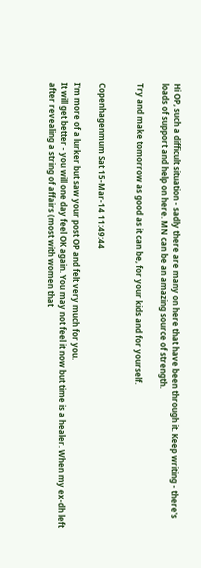Hi OP, such a difficult situation - sadly there are many on here that have been through it. Keep writing - there's loads of support and help on here. MN can be an amazing source of strength.

Try and make tomorrow as good as it can be, for your kids and for yourself.


Copenhagenmum Sat 15-Mar-14 11:49:44

I'm more of a lurker but saw your post OP and felt very much for you.
It will get better - you will one day feel OK again. You may not feel it now but time is a healer. When my ex-dh left after revealing a string of affairs (most with women that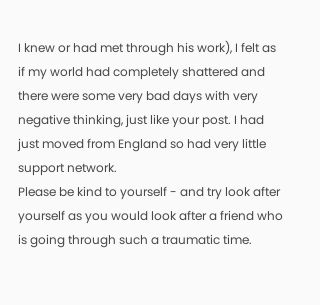I knew or had met through his work), I felt as if my world had completely shattered and there were some very bad days with very negative thinking, just like your post. I had just moved from England so had very little support network.
Please be kind to yourself - and try look after yourself as you would look after a friend who is going through such a traumatic time.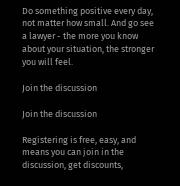Do something positive every day, not matter how small. And go see a lawyer - the more you know about your situation, the stronger you will feel.

Join the discussion

Join the discussion

Registering is free, easy, and means you can join in the discussion, get discounts,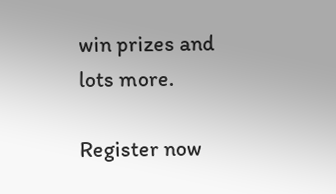win prizes and lots more.

Register now